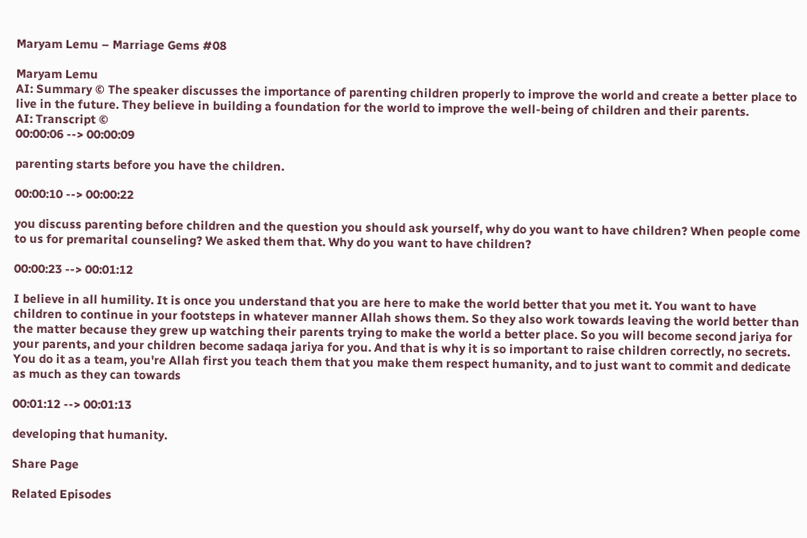Maryam Lemu – Marriage Gems #08

Maryam Lemu
AI: Summary © The speaker discusses the importance of parenting children properly to improve the world and create a better place to live in the future. They believe in building a foundation for the world to improve the well-being of children and their parents.
AI: Transcript ©
00:00:06 --> 00:00:09

parenting starts before you have the children.

00:00:10 --> 00:00:22

you discuss parenting before children and the question you should ask yourself, why do you want to have children? When people come to us for premarital counseling? We asked them that. Why do you want to have children?

00:00:23 --> 00:01:12

I believe in all humility. It is once you understand that you are here to make the world better that you met it. You want to have children to continue in your footsteps in whatever manner Allah shows them. So they also work towards leaving the world better than the matter because they grew up watching their parents trying to make the world a better place. So you will become second jariya for your parents, and your children become sadaqa jariya for you. And that is why it is so important to raise children correctly, no secrets. You do it as a team, you're Allah first you teach them that you make them respect humanity, and to just want to commit and dedicate as much as they can towards

00:01:12 --> 00:01:13

developing that humanity.

Share Page

Related Episodes